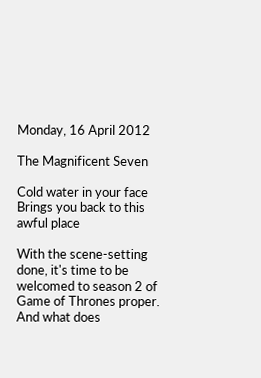Monday, 16 April 2012

The Magnificent Seven

Cold water in your face
Brings you back to this awful place

With the scene-setting done, it's time to be welcomed to season 2 of Game of Thrones proper.  And what does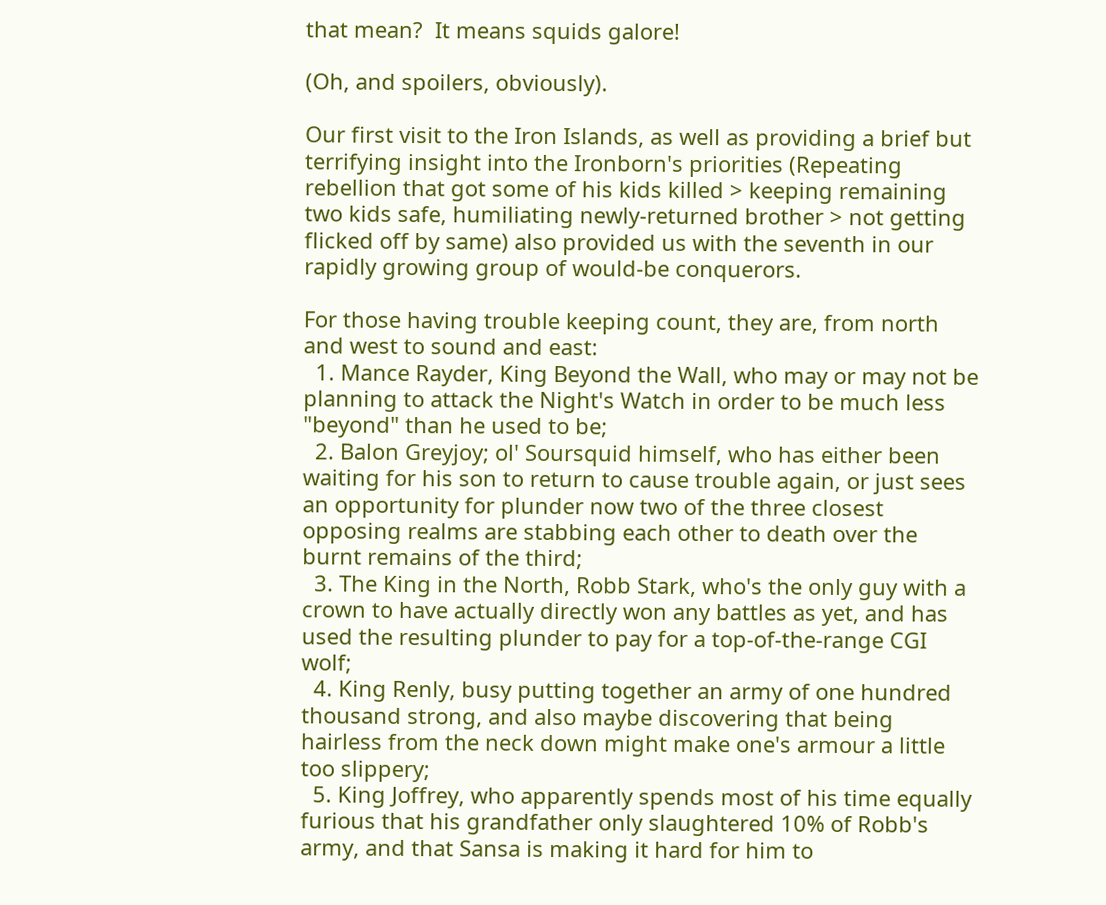that mean?  It means squids galore!

(Oh, and spoilers, obviously).

Our first visit to the Iron Islands, as well as providing a brief but terrifying insight into the Ironborn's priorities (Repeating rebellion that got some of his kids killed > keeping remaining two kids safe, humiliating newly-returned brother > not getting flicked off by same) also provided us with the seventh in our rapidly growing group of would-be conquerors.

For those having trouble keeping count, they are, from north and west to sound and east:
  1. Mance Rayder, King Beyond the Wall, who may or may not be planning to attack the Night's Watch in order to be much less "beyond" than he used to be;
  2. Balon Greyjoy; ol' Soursquid himself, who has either been waiting for his son to return to cause trouble again, or just sees an opportunity for plunder now two of the three closest opposing realms are stabbing each other to death over the burnt remains of the third;
  3. The King in the North, Robb Stark, who's the only guy with a crown to have actually directly won any battles as yet, and has used the resulting plunder to pay for a top-of-the-range CGI wolf;
  4. King Renly, busy putting together an army of one hundred thousand strong, and also maybe discovering that being hairless from the neck down might make one's armour a little too slippery;
  5. King Joffrey, who apparently spends most of his time equally furious that his grandfather only slaughtered 10% of Robb's army, and that Sansa is making it hard for him to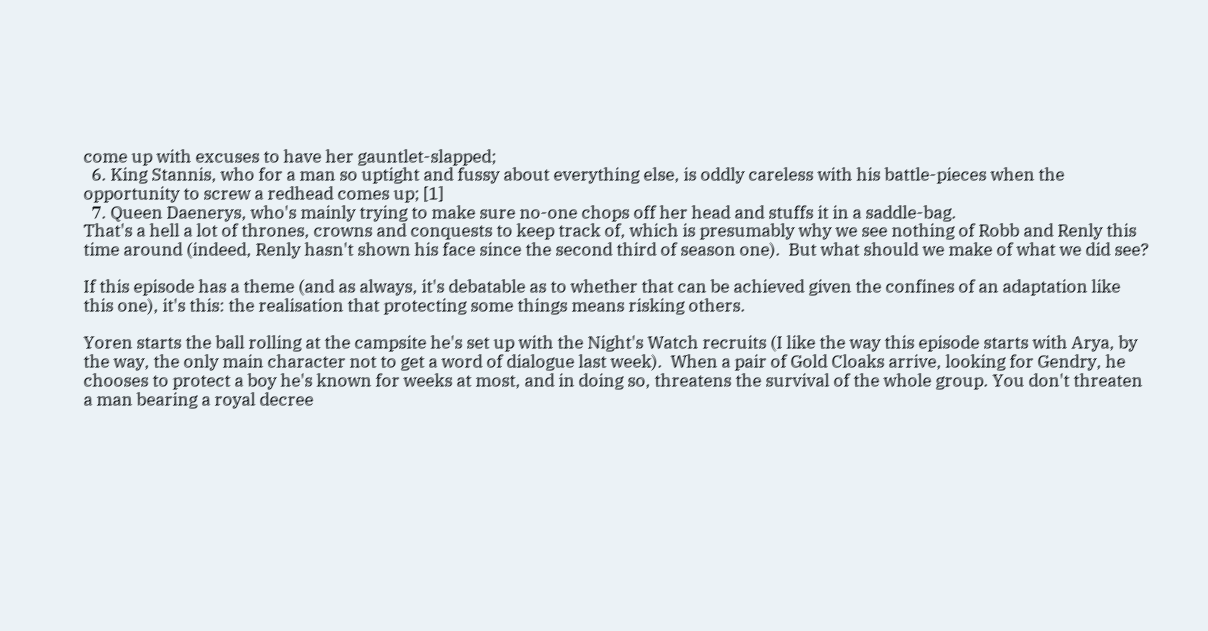come up with excuses to have her gauntlet-slapped;
  6. King Stannis, who for a man so uptight and fussy about everything else, is oddly careless with his battle-pieces when the opportunity to screw a redhead comes up; [1]
  7. Queen Daenerys, who's mainly trying to make sure no-one chops off her head and stuffs it in a saddle-bag.
That's a hell a lot of thrones, crowns and conquests to keep track of, which is presumably why we see nothing of Robb and Renly this time around (indeed, Renly hasn't shown his face since the second third of season one).  But what should we make of what we did see?

If this episode has a theme (and as always, it's debatable as to whether that can be achieved given the confines of an adaptation like this one), it's this: the realisation that protecting some things means risking others.

Yoren starts the ball rolling at the campsite he's set up with the Night's Watch recruits (I like the way this episode starts with Arya, by the way, the only main character not to get a word of dialogue last week).  When a pair of Gold Cloaks arrive, looking for Gendry, he chooses to protect a boy he's known for weeks at most, and in doing so, threatens the survival of the whole group. You don't threaten a man bearing a royal decree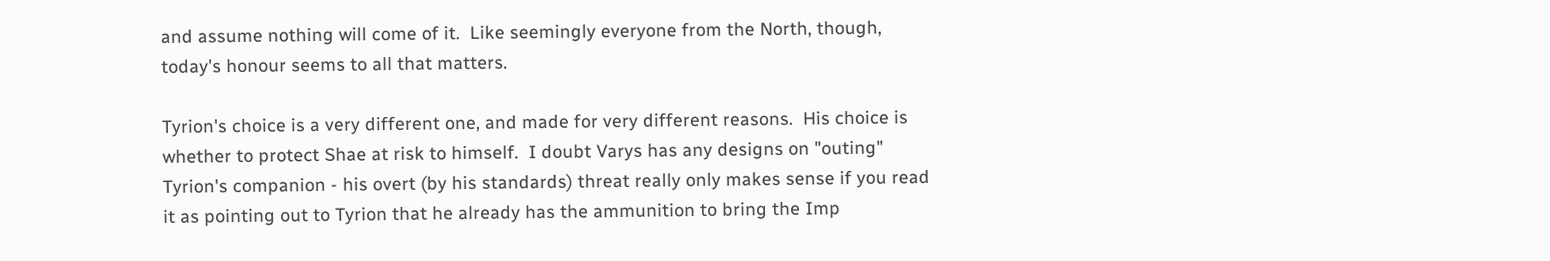and assume nothing will come of it.  Like seemingly everyone from the North, though, today's honour seems to all that matters.

Tyrion's choice is a very different one, and made for very different reasons.  His choice is whether to protect Shae at risk to himself.  I doubt Varys has any designs on "outing" Tyrion's companion - his overt (by his standards) threat really only makes sense if you read it as pointing out to Tyrion that he already has the ammunition to bring the Imp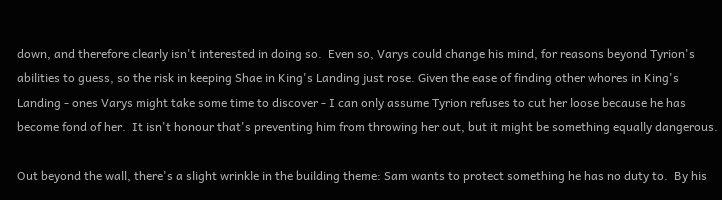down, and therefore clearly isn't interested in doing so.  Even so, Varys could change his mind, for reasons beyond Tyrion's abilities to guess, so the risk in keeping Shae in King's Landing just rose. Given the ease of finding other whores in King's Landing - ones Varys might take some time to discover - I can only assume Tyrion refuses to cut her loose because he has become fond of her.  It isn't honour that's preventing him from throwing her out, but it might be something equally dangerous.

Out beyond the wall, there's a slight wrinkle in the building theme: Sam wants to protect something he has no duty to.  By his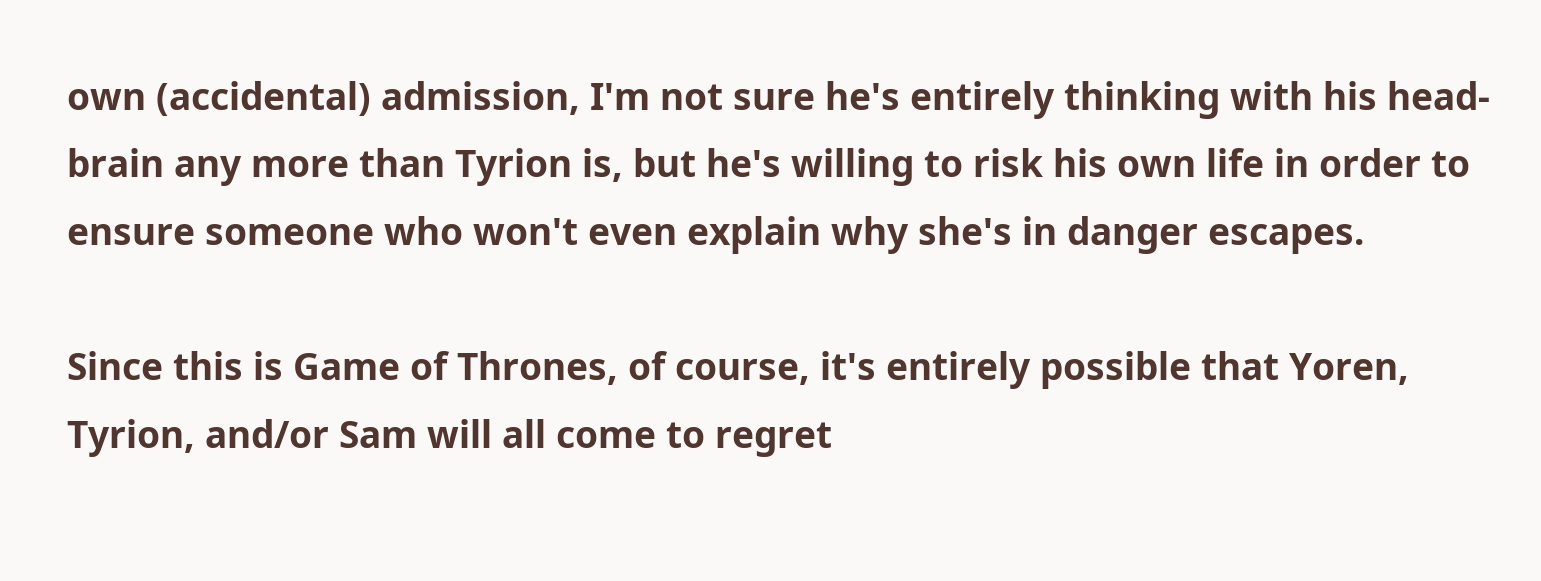own (accidental) admission, I'm not sure he's entirely thinking with his head-brain any more than Tyrion is, but he's willing to risk his own life in order to ensure someone who won't even explain why she's in danger escapes.

Since this is Game of Thrones, of course, it's entirely possible that Yoren, Tyrion, and/or Sam will all come to regret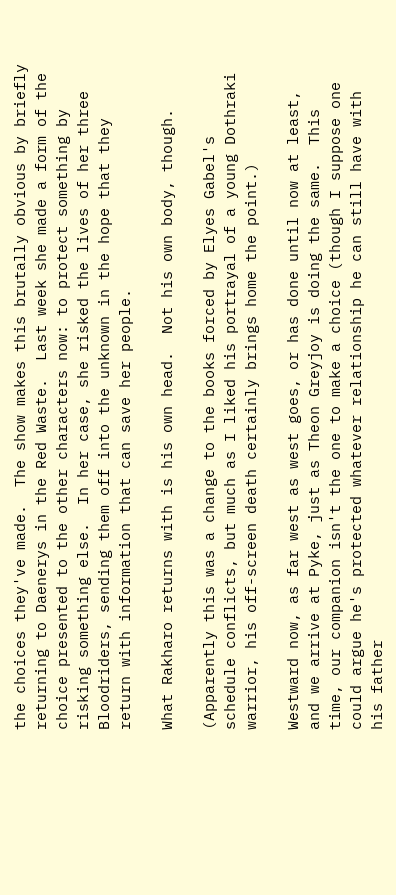the choices they've made.  The show makes this brutally obvious by briefly returning to Daenerys in the Red Waste.  Last week she made a form of the choice presented to the other characters now: to protect something by risking something else.  In her case, she risked the lives of her three Bloodriders, sending them off into the unknown in the hope that they return with information that can save her people.

What Rakharo returns with is his own head.  Not his own body, though.

(Apparently this was a change to the books forced by Elyes Gabel's schedule conflicts, but much as I liked his portrayal of a young Dothraki warrior, his off-screen death certainly brings home the point.)

Westward now, as far west as west goes, or has done until now at least, and we arrive at Pyke, just as Theon Greyjoy is doing the same.  This time, our companion isn't the one to make a choice (though I suppose one could argue he's protected whatever relationship he can still have with his father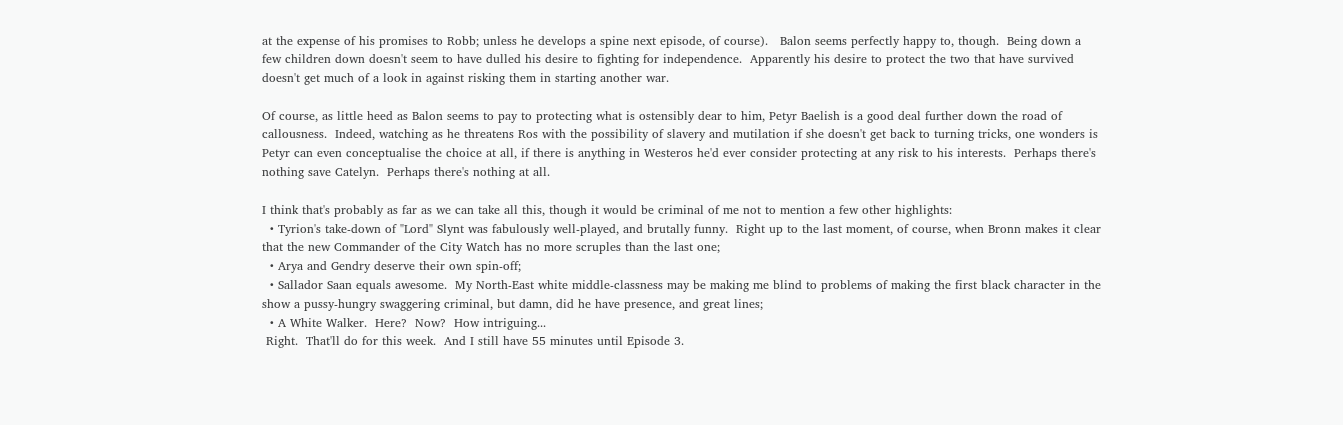at the expense of his promises to Robb; unless he develops a spine next episode, of course).   Balon seems perfectly happy to, though.  Being down a few children down doesn't seem to have dulled his desire to fighting for independence.  Apparently his desire to protect the two that have survived doesn't get much of a look in against risking them in starting another war.

Of course, as little heed as Balon seems to pay to protecting what is ostensibly dear to him, Petyr Baelish is a good deal further down the road of callousness.  Indeed, watching as he threatens Ros with the possibility of slavery and mutilation if she doesn't get back to turning tricks, one wonders is Petyr can even conceptualise the choice at all, if there is anything in Westeros he'd ever consider protecting at any risk to his interests.  Perhaps there's nothing save Catelyn.  Perhaps there's nothing at all.

I think that's probably as far as we can take all this, though it would be criminal of me not to mention a few other highlights:
  • Tyrion's take-down of "Lord" Slynt was fabulously well-played, and brutally funny.  Right up to the last moment, of course, when Bronn makes it clear that the new Commander of the City Watch has no more scruples than the last one;
  • Arya and Gendry deserve their own spin-off;
  • Sallador Saan equals awesome.  My North-East white middle-classness may be making me blind to problems of making the first black character in the show a pussy-hungry swaggering criminal, but damn, did he have presence, and great lines;
  • A White Walker.  Here?  Now?  How intriguing...
 Right.  That'll do for this week.  And I still have 55 minutes until Episode 3.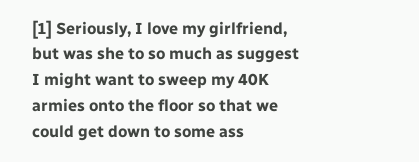[1] Seriously, I love my girlfriend, but was she to so much as suggest I might want to sweep my 40K armies onto the floor so that we could get down to some ass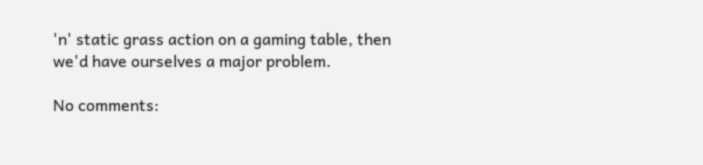'n' static grass action on a gaming table, then we'd have ourselves a major problem.

No comments: